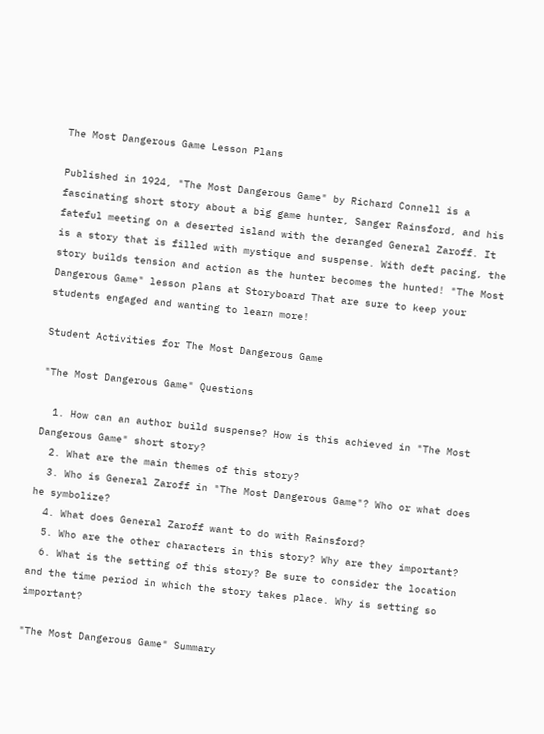The Most Dangerous Game Lesson Plans

Published in 1924, "The Most Dangerous Game" by Richard Connell is a fascinating short story about a big game hunter, Sanger Rainsford, and his fateful meeting on a deserted island with the deranged General Zaroff. It is a story that is filled with mystique and suspense. With deft pacing, the story builds tension and action as the hunter becomes the hunted! "The Most Dangerous Game" lesson plans at Storyboard That are sure to keep your students engaged and wanting to learn more!

Student Activities for The Most Dangerous Game

"The Most Dangerous Game" Questions

  1. How can an author build suspense? How is this achieved in "The Most Dangerous Game" short story?
  2. What are the main themes of this story?
  3. Who is General Zaroff in "The Most Dangerous Game"? Who or what does he symbolize?
  4. What does General Zaroff want to do with Rainsford?
  5. Who are the other characters in this story? Why are they important?
  6. What is the setting of this story? Be sure to consider the location and the time period in which the story takes place. Why is setting so important?

"The Most Dangerous Game" Summary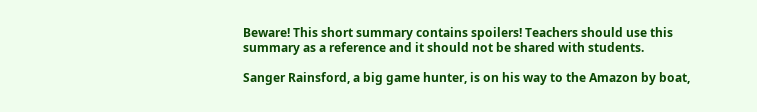Beware! This short summary contains spoilers! Teachers should use this summary as a reference and it should not be shared with students.

Sanger Rainsford, a big game hunter, is on his way to the Amazon by boat,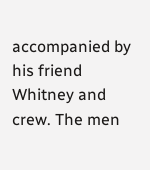accompanied by his friend Whitney and crew. The men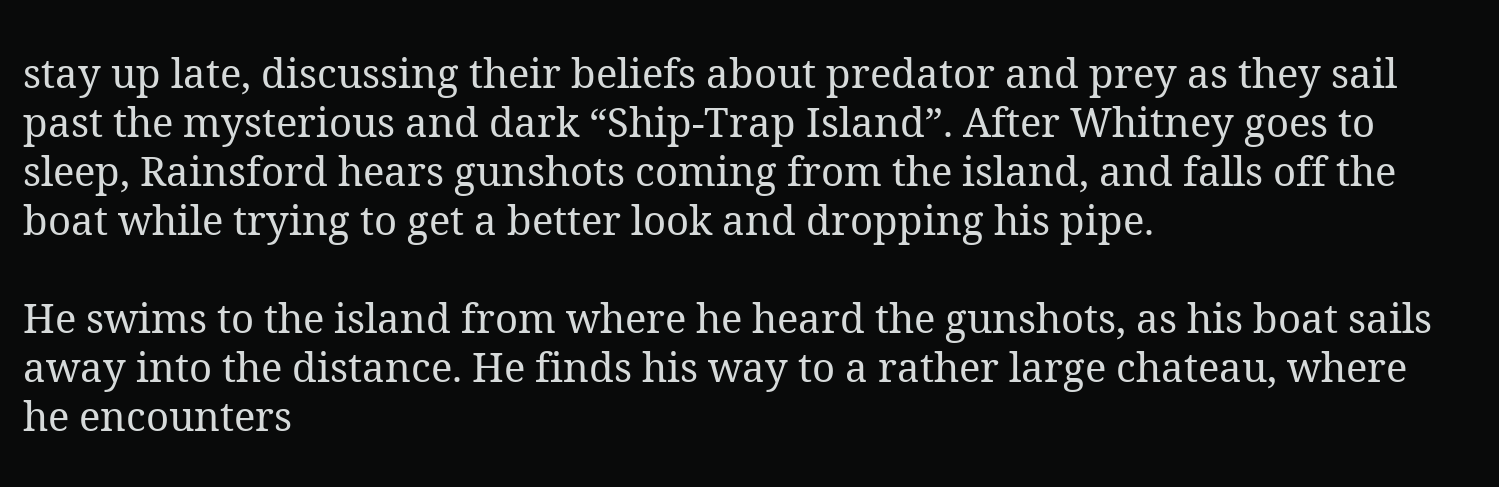stay up late, discussing their beliefs about predator and prey as they sail past the mysterious and dark “Ship-Trap Island”. After Whitney goes to sleep, Rainsford hears gunshots coming from the island, and falls off the boat while trying to get a better look and dropping his pipe.

He swims to the island from where he heard the gunshots, as his boat sails away into the distance. He finds his way to a rather large chateau, where he encounters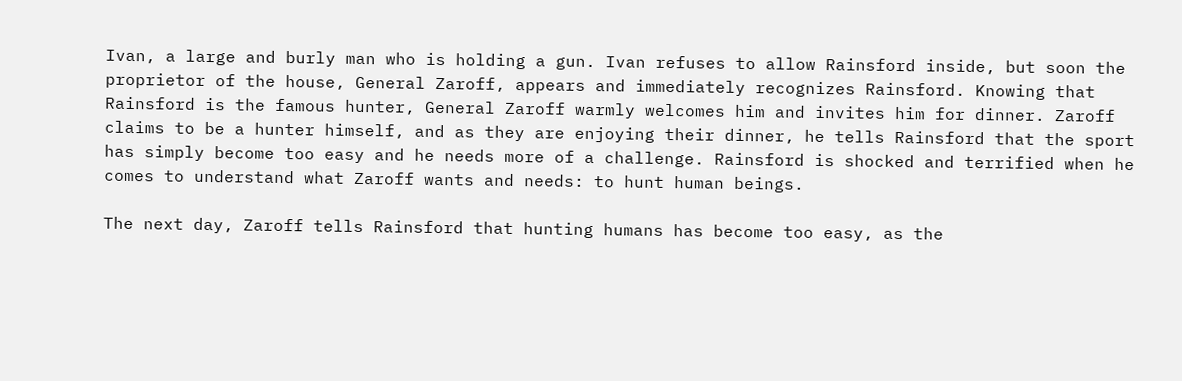Ivan, a large and burly man who is holding a gun. Ivan refuses to allow Rainsford inside, but soon the proprietor of the house, General Zaroff, appears and immediately recognizes Rainsford. Knowing that Rainsford is the famous hunter, General Zaroff warmly welcomes him and invites him for dinner. Zaroff claims to be a hunter himself, and as they are enjoying their dinner, he tells Rainsford that the sport has simply become too easy and he needs more of a challenge. Rainsford is shocked and terrified when he comes to understand what Zaroff wants and needs: to hunt human beings.

The next day, Zaroff tells Rainsford that hunting humans has become too easy, as the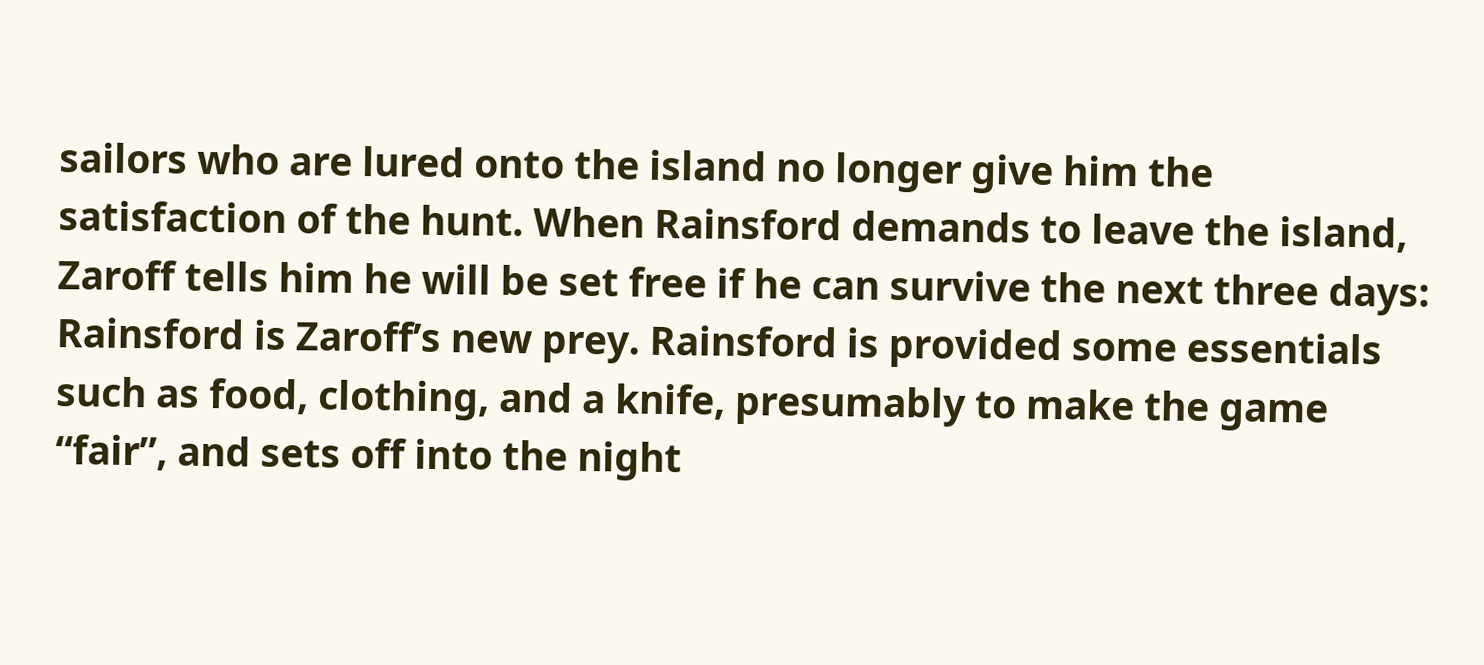sailors who are lured onto the island no longer give him the satisfaction of the hunt. When Rainsford demands to leave the island, Zaroff tells him he will be set free if he can survive the next three days: Rainsford is Zaroff’s new prey. Rainsford is provided some essentials such as food, clothing, and a knife, presumably to make the game “fair”, and sets off into the night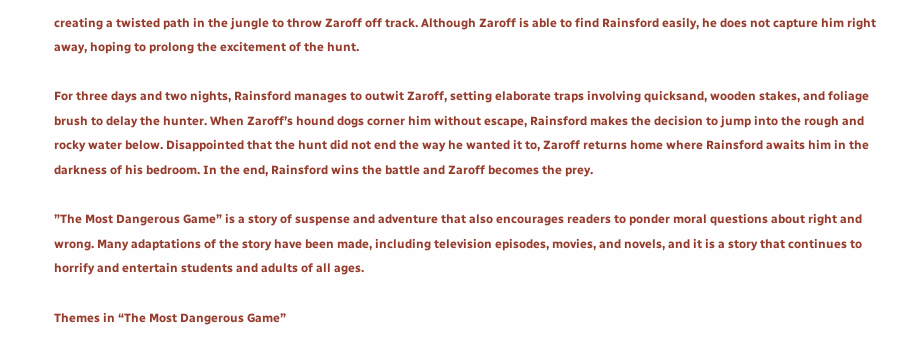creating a twisted path in the jungle to throw Zaroff off track. Although Zaroff is able to find Rainsford easily, he does not capture him right away, hoping to prolong the excitement of the hunt.

For three days and two nights, Rainsford manages to outwit Zaroff, setting elaborate traps involving quicksand, wooden stakes, and foliage brush to delay the hunter. When Zaroff’s hound dogs corner him without escape, Rainsford makes the decision to jump into the rough and rocky water below. Disappointed that the hunt did not end the way he wanted it to, Zaroff returns home where Rainsford awaits him in the darkness of his bedroom. In the end, Rainsford wins the battle and Zaroff becomes the prey.

”The Most Dangerous Game” is a story of suspense and adventure that also encourages readers to ponder moral questions about right and wrong. Many adaptations of the story have been made, including television episodes, movies, and novels, and it is a story that continues to horrify and entertain students and adults of all ages.

Themes in “The Most Dangerous Game”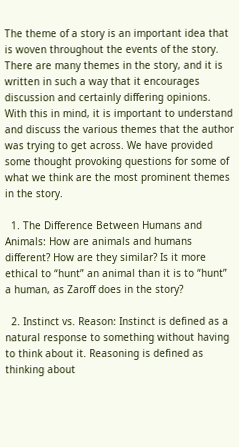The theme of a story is an important idea that is woven throughout the events of the story. There are many themes in the story, and it is written in such a way that it encourages discussion and certainly differing opinions. With this in mind, it is important to understand and discuss the various themes that the author was trying to get across. We have provided some thought provoking questions for some of what we think are the most prominent themes in the story.

  1. The Difference Between Humans and Animals: How are animals and humans different? How are they similar? Is it more ethical to “hunt” an animal than it is to “hunt” a human, as Zaroff does in the story?

  2. Instinct vs. Reason: Instinct is defined as a natural response to something without having to think about it. Reasoning is defined as thinking about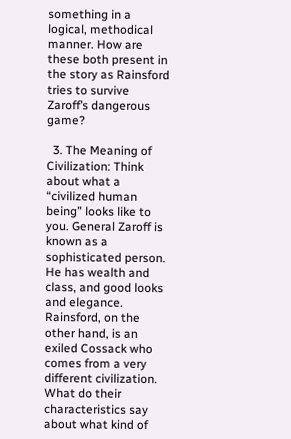something in a logical, methodical manner. How are these both present in the story as Rainsford tries to survive Zaroff’s dangerous game?

  3. The Meaning of Civilization: Think about what a “civilized human being” looks like to you. General Zaroff is known as a sophisticated person. He has wealth and class, and good looks and elegance. Rainsford, on the other hand, is an exiled Cossack who comes from a very different civilization. What do their characteristics say about what kind of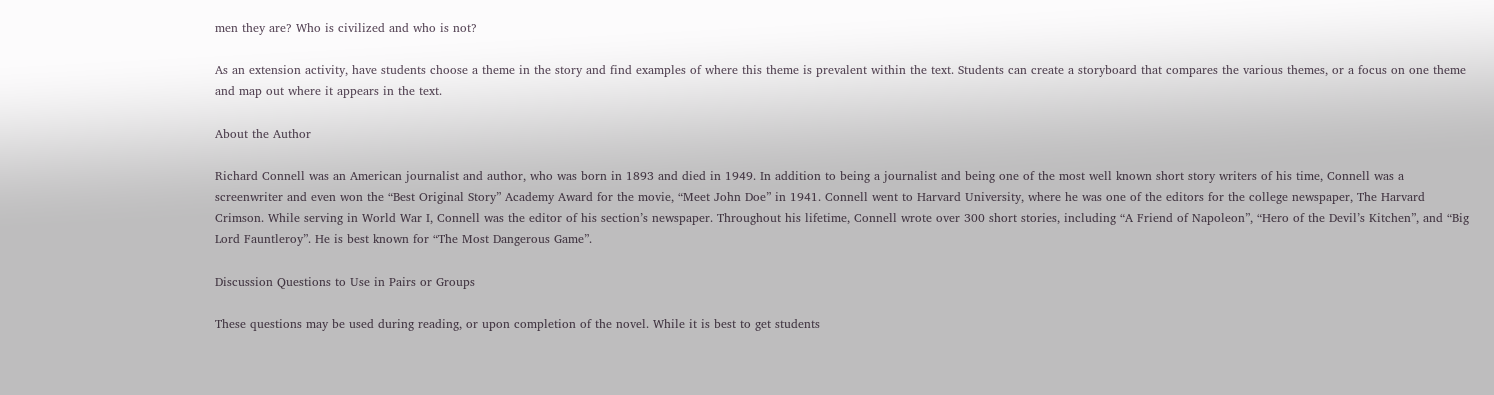men they are? Who is civilized and who is not?

As an extension activity, have students choose a theme in the story and find examples of where this theme is prevalent within the text. Students can create a storyboard that compares the various themes, or a focus on one theme and map out where it appears in the text.

About the Author

Richard Connell was an American journalist and author, who was born in 1893 and died in 1949. In addition to being a journalist and being one of the most well known short story writers of his time, Connell was a screenwriter and even won the “Best Original Story” Academy Award for the movie, “Meet John Doe” in 1941. Connell went to Harvard University, where he was one of the editors for the college newspaper, The Harvard Crimson. While serving in World War I, Connell was the editor of his section’s newspaper. Throughout his lifetime, Connell wrote over 300 short stories, including “A Friend of Napoleon”, “Hero of the Devil’s Kitchen”, and “Big Lord Fauntleroy”. He is best known for “The Most Dangerous Game”.

Discussion Questions to Use in Pairs or Groups

These questions may be used during reading, or upon completion of the novel. While it is best to get students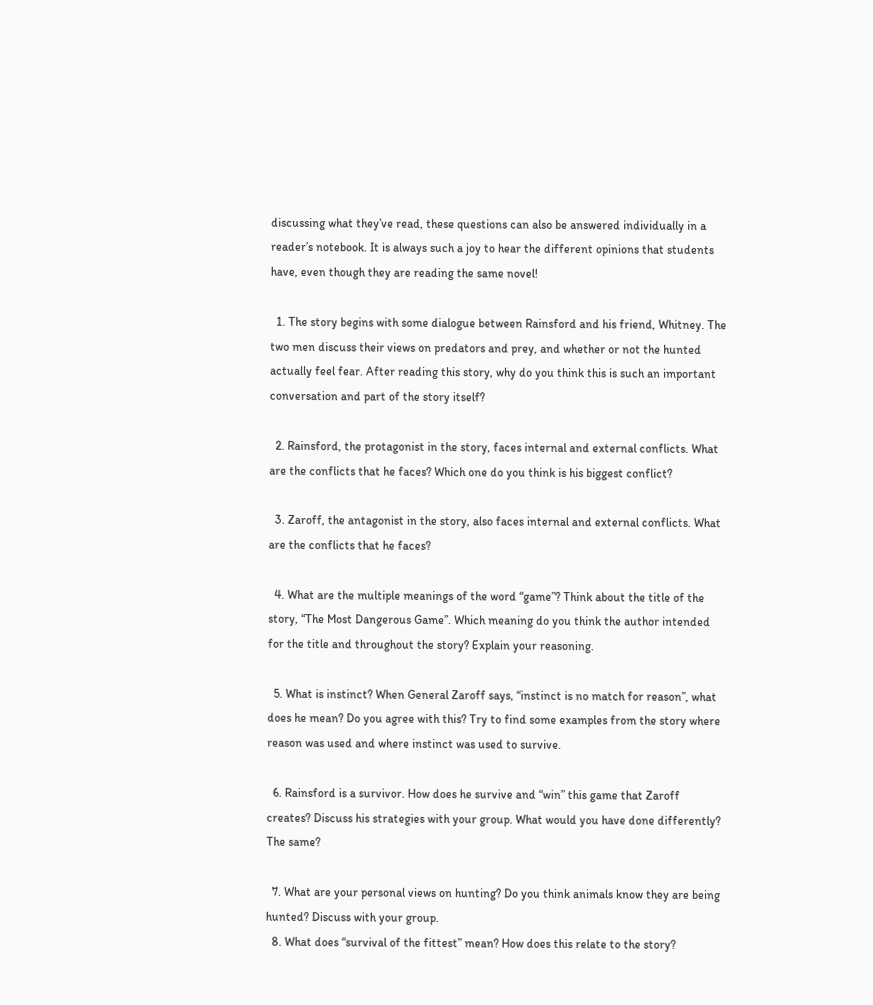discussing what they’ve read, these questions can also be answered individually in a reader’s notebook. It is always such a joy to hear the different opinions that students have, even though they are reading the same novel!

  1. The story begins with some dialogue between Rainsford and his friend, Whitney. The two men discuss their views on predators and prey, and whether or not the hunted actually feel fear. After reading this story, why do you think this is such an important conversation and part of the story itself?

  2. Rainsford, the protagonist in the story, faces internal and external conflicts. What are the conflicts that he faces? Which one do you think is his biggest conflict?

  3. Zaroff, the antagonist in the story, also faces internal and external conflicts. What are the conflicts that he faces?

  4. What are the multiple meanings of the word “game”? Think about the title of the story, “The Most Dangerous Game”. Which meaning do you think the author intended for the title and throughout the story? Explain your reasoning.

  5. What is instinct? When General Zaroff says, “instinct is no match for reason”, what does he mean? Do you agree with this? Try to find some examples from the story where reason was used and where instinct was used to survive.

  6. Rainsford is a survivor. How does he survive and “win” this game that Zaroff creates? Discuss his strategies with your group. What would you have done differently? The same?

  7. What are your personal views on hunting? Do you think animals know they are being hunted? Discuss with your group.
  8. What does “survival of the fittest” mean? How does this relate to the story?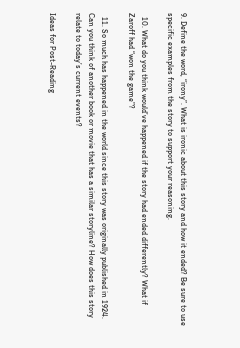9. Define the word, “irony”. What is ironic about this story and how it ended? Be sure to use specific examples from the story to support your reasoning.

  10. What do you think would’ve happened if the story had ended differently? What if Zaroff had “won the game”?

  11. So much has happened in the world since this story was originally published in 1924. Can you think of another book or movie that has a similar storyline? How does this story relate to today’s current events?

Ideas for Post-Reading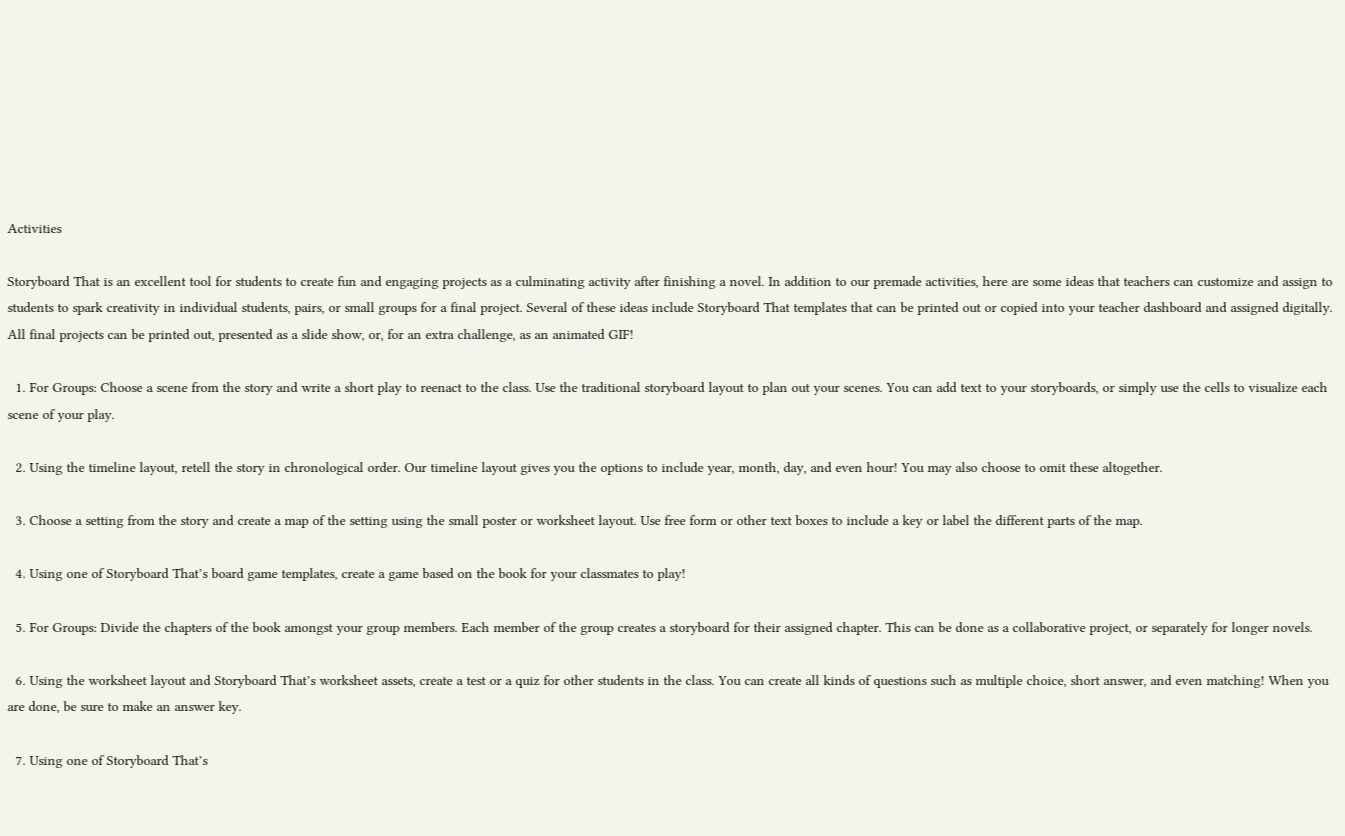Activities

Storyboard That is an excellent tool for students to create fun and engaging projects as a culminating activity after finishing a novel. In addition to our premade activities, here are some ideas that teachers can customize and assign to students to spark creativity in individual students, pairs, or small groups for a final project. Several of these ideas include Storyboard That templates that can be printed out or copied into your teacher dashboard and assigned digitally. All final projects can be printed out, presented as a slide show, or, for an extra challenge, as an animated GIF!

  1. For Groups: Choose a scene from the story and write a short play to reenact to the class. Use the traditional storyboard layout to plan out your scenes. You can add text to your storyboards, or simply use the cells to visualize each scene of your play.

  2. Using the timeline layout, retell the story in chronological order. Our timeline layout gives you the options to include year, month, day, and even hour! You may also choose to omit these altogether.

  3. Choose a setting from the story and create a map of the setting using the small poster or worksheet layout. Use free form or other text boxes to include a key or label the different parts of the map.

  4. Using one of Storyboard That’s board game templates, create a game based on the book for your classmates to play!

  5. For Groups: Divide the chapters of the book amongst your group members. Each member of the group creates a storyboard for their assigned chapter. This can be done as a collaborative project, or separately for longer novels.

  6. Using the worksheet layout and Storyboard That’s worksheet assets, create a test or a quiz for other students in the class. You can create all kinds of questions such as multiple choice, short answer, and even matching! When you are done, be sure to make an answer key.

  7. Using one of Storyboard That’s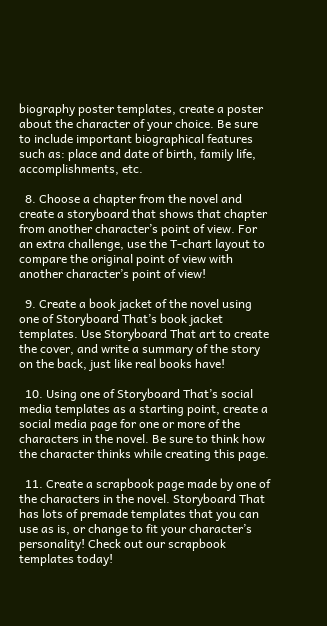biography poster templates, create a poster about the character of your choice. Be sure to include important biographical features such as: place and date of birth, family life, accomplishments, etc.

  8. Choose a chapter from the novel and create a storyboard that shows that chapter from another character’s point of view. For an extra challenge, use the T-chart layout to compare the original point of view with another character’s point of view!

  9. Create a book jacket of the novel using one of Storyboard That’s book jacket templates. Use Storyboard That art to create the cover, and write a summary of the story on the back, just like real books have!

  10. Using one of Storyboard That’s social media templates as a starting point, create a social media page for one or more of the characters in the novel. Be sure to think how the character thinks while creating this page.

  11. Create a scrapbook page made by one of the characters in the novel. Storyboard That has lots of premade templates that you can use as is, or change to fit your character’s personality! Check out our scrapbook templates today!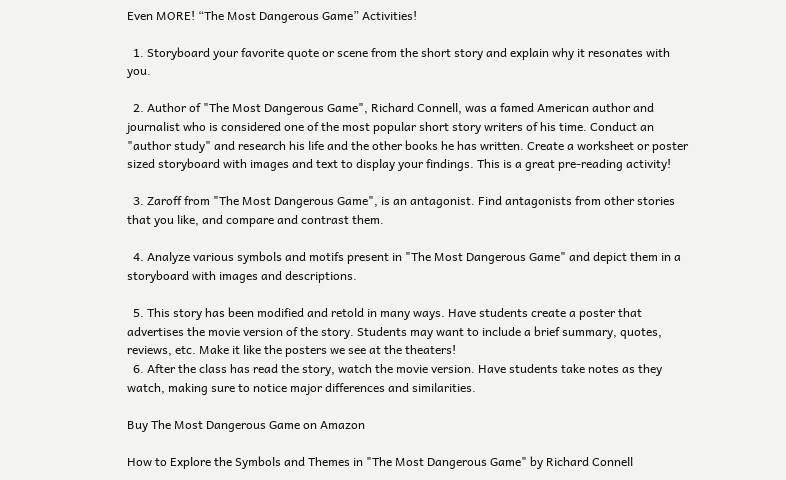Even MORE! “The Most Dangerous Game” Activities!

  1. Storyboard your favorite quote or scene from the short story and explain why it resonates with you.

  2. Author of "The Most Dangerous Game", Richard Connell, was a famed American author and journalist who is considered one of the most popular short story writers of his time. Conduct an "author study" and research his life and the other books he has written. Create a worksheet or poster sized storyboard with images and text to display your findings. This is a great pre-reading activity!

  3. Zaroff from "The Most Dangerous Game", is an antagonist. Find antagonists from other stories that you like, and compare and contrast them.

  4. Analyze various symbols and motifs present in "The Most Dangerous Game" and depict them in a storyboard with images and descriptions.

  5. This story has been modified and retold in many ways. Have students create a poster that advertises the movie version of the story. Students may want to include a brief summary, quotes, reviews, etc. Make it like the posters we see at the theaters!
  6. After the class has read the story, watch the movie version. Have students take notes as they watch, making sure to notice major differences and similarities.

Buy The Most Dangerous Game on Amazon

How to Explore the Symbols and Themes in "The Most Dangerous Game" by Richard Connell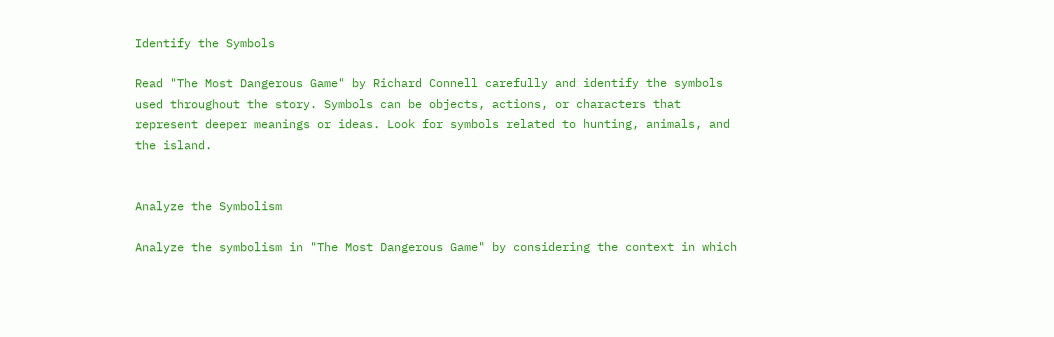Identify the Symbols

Read "The Most Dangerous Game" by Richard Connell carefully and identify the symbols used throughout the story. Symbols can be objects, actions, or characters that represent deeper meanings or ideas. Look for symbols related to hunting, animals, and the island.


Analyze the Symbolism

Analyze the symbolism in "The Most Dangerous Game" by considering the context in which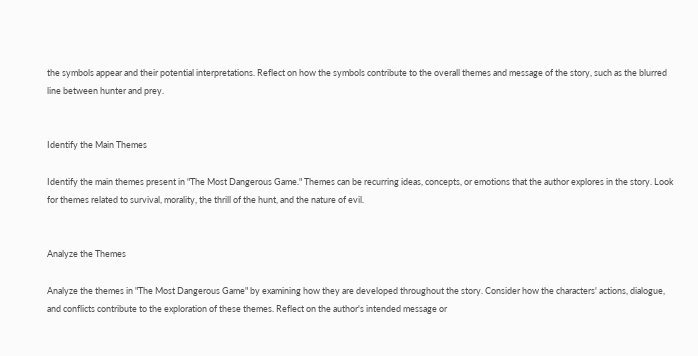the symbols appear and their potential interpretations. Reflect on how the symbols contribute to the overall themes and message of the story, such as the blurred line between hunter and prey.


Identify the Main Themes

Identify the main themes present in "The Most Dangerous Game." Themes can be recurring ideas, concepts, or emotions that the author explores in the story. Look for themes related to survival, morality, the thrill of the hunt, and the nature of evil.


Analyze the Themes

Analyze the themes in "The Most Dangerous Game" by examining how they are developed throughout the story. Consider how the characters' actions, dialogue, and conflicts contribute to the exploration of these themes. Reflect on the author's intended message or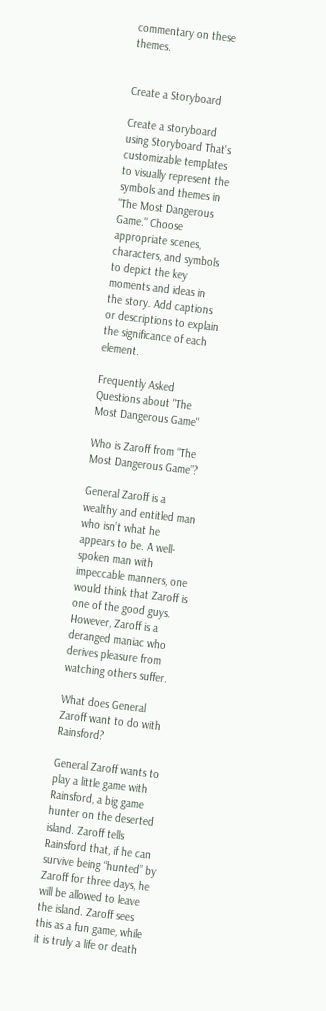commentary on these themes.


Create a Storyboard

Create a storyboard using Storyboard That's customizable templates to visually represent the symbols and themes in "The Most Dangerous Game." Choose appropriate scenes, characters, and symbols to depict the key moments and ideas in the story. Add captions or descriptions to explain the significance of each element.

Frequently Asked Questions about "The Most Dangerous Game"

Who is Zaroff from “The Most Dangerous Game”?

General Zaroff is a wealthy and entitled man who isn’t what he appears to be. A well-spoken man with impeccable manners, one would think that Zaroff is one of the good guys. However, Zaroff is a deranged maniac who derives pleasure from watching others suffer.

What does General Zaroff want to do with Rainsford?

General Zaroff wants to play a little game with Rainsford, a big game hunter on the deserted island. Zaroff tells Rainsford that, if he can survive being “hunted” by Zaroff for three days, he will be allowed to leave the island. Zaroff sees this as a fun game, while it is truly a life or death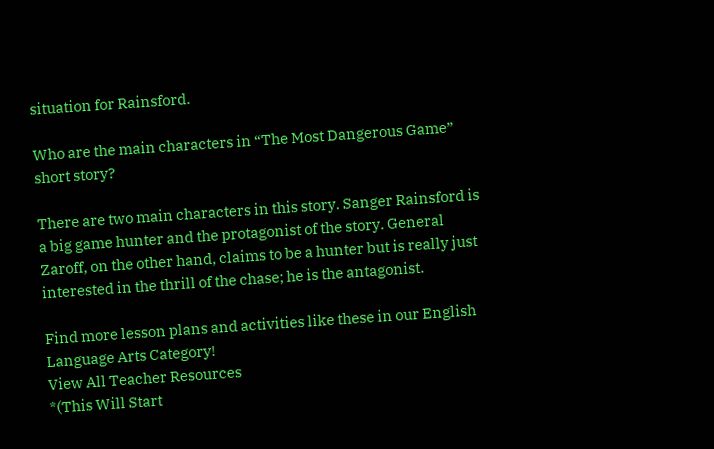situation for Rainsford.

Who are the main characters in “The Most Dangerous Game” short story?

There are two main characters in this story. Sanger Rainsford is a big game hunter and the protagonist of the story. General Zaroff, on the other hand, claims to be a hunter but is really just interested in the thrill of the chase; he is the antagonist.

Find more lesson plans and activities like these in our English Language Arts Category!
View All Teacher Resources
*(This Will Start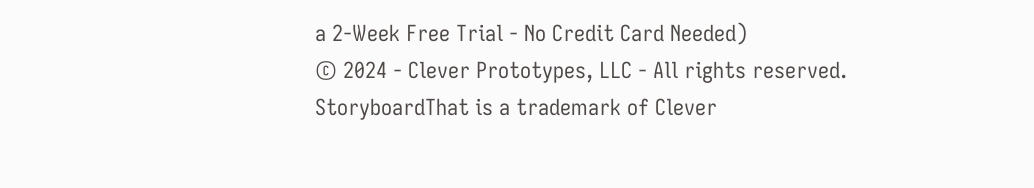a 2-Week Free Trial - No Credit Card Needed)
© 2024 - Clever Prototypes, LLC - All rights reserved.
StoryboardThat is a trademark of Clever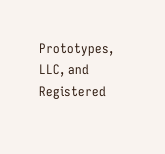Prototypes, LLC, and Registered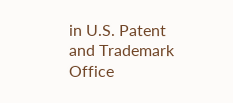in U.S. Patent and Trademark Office